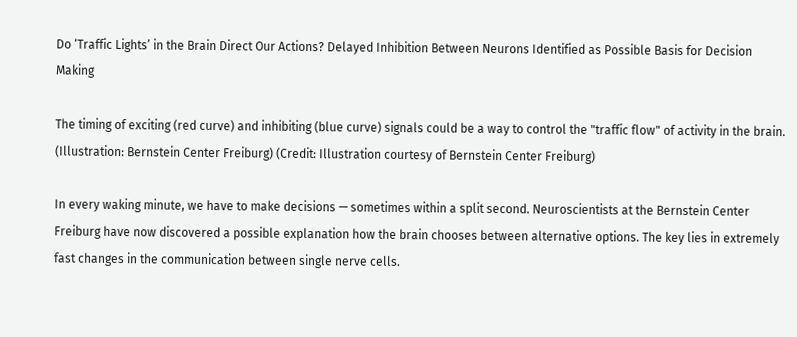Do ‘Traffic Lights’ in the Brain Direct Our Actions? Delayed Inhibition Between Neurons Identified as Possible Basis for Decision Making

The timing of exciting (red curve) and inhibiting (blue curve) signals could be a way to control the "traffic flow" of activity in the brain. (Illustration: Bernstein Center Freiburg) (Credit: Illustration courtesy of Bernstein Center Freiburg)

In every waking minute, we have to make decisions — sometimes within a split second. Neuroscientists at the Bernstein Center Freiburg have now discovered a possible explanation how the brain chooses between alternative options. The key lies in extremely fast changes in the communication between single nerve cells.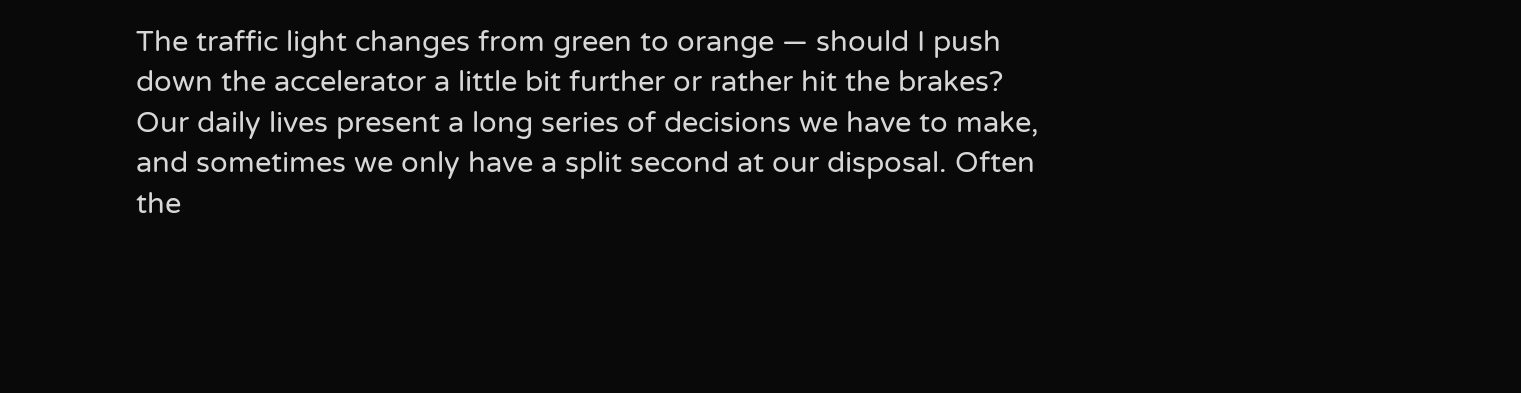The traffic light changes from green to orange — should I push down the accelerator a little bit further or rather hit the brakes? Our daily lives present a long series of decisions we have to make, and sometimes we only have a split second at our disposal. Often the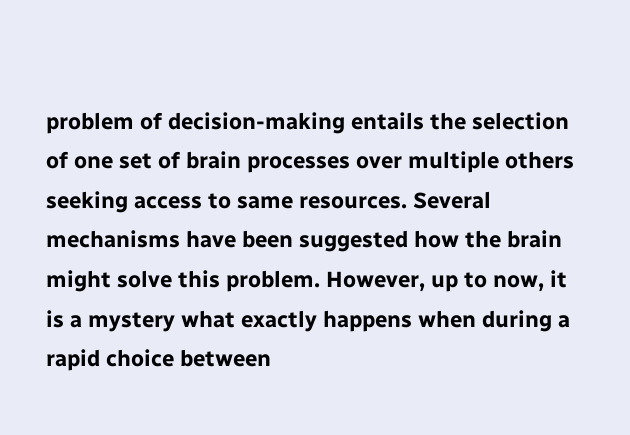problem of decision-making entails the selection of one set of brain processes over multiple others seeking access to same resources. Several mechanisms have been suggested how the brain might solve this problem. However, up to now, it is a mystery what exactly happens when during a rapid choice between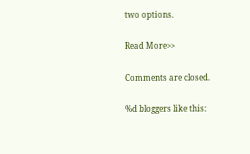two options.

Read More>>

Comments are closed.

%d bloggers like this: